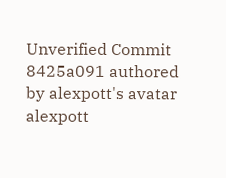Unverified Commit 8425a091 authored by alexpott's avatar alexpott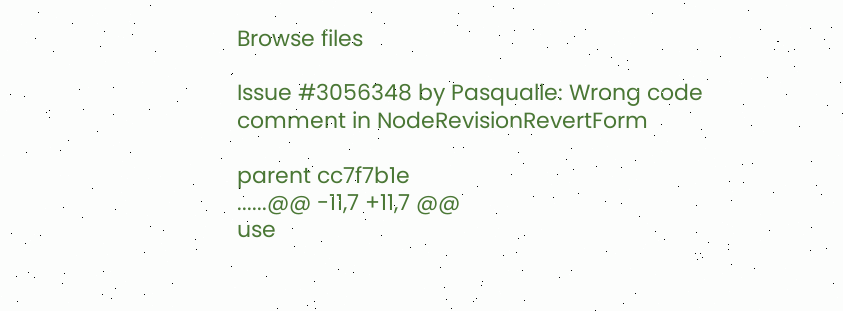Browse files

Issue #3056348 by Pasqualle: Wrong code comment in NodeRevisionRevertForm

parent cc7f7b1e
......@@ -11,7 +11,7 @@
use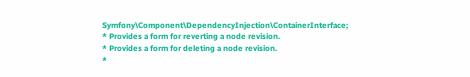Symfony\Component\DependencyInjection\ContainerInterface;
* Provides a form for reverting a node revision.
* Provides a form for deleting a node revision.
*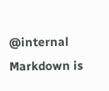@internal
Markdown is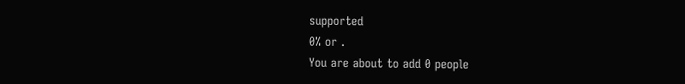supported
0% or .
You are about to add 0 people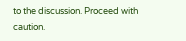to the discussion. Proceed with caution.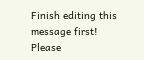Finish editing this message first!
Please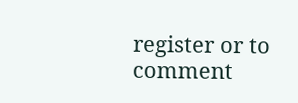register or to comment